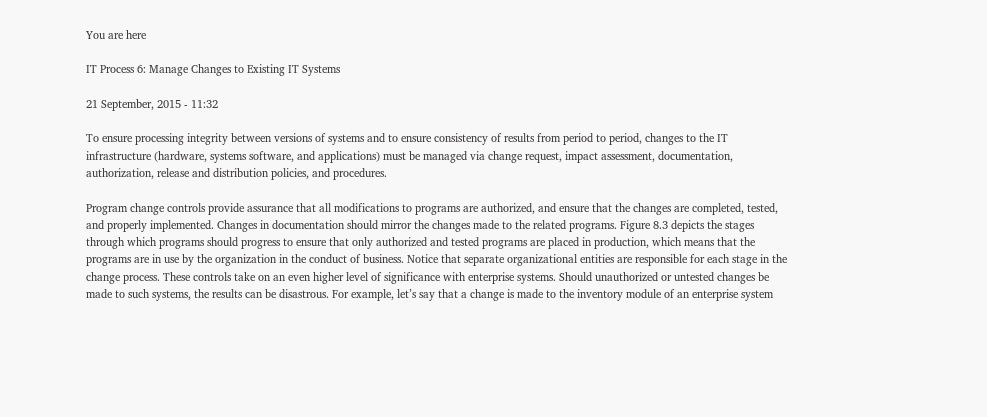You are here

IT Process 6: Manage Changes to Existing IT Systems

21 September, 2015 - 11:32

To ensure processing integrity between versions of systems and to ensure consistency of results from period to period, changes to the IT infrastructure (hardware, systems software, and applications) must be managed via change request, impact assessment, documentation, authorization, release and distribution policies, and procedures.

Program change controls provide assurance that all modifications to programs are authorized, and ensure that the changes are completed, tested, and properly implemented. Changes in documentation should mirror the changes made to the related programs. Figure 8.3 depicts the stages through which programs should progress to ensure that only authorized and tested programs are placed in production, which means that the programs are in use by the organization in the conduct of business. Notice that separate organizational entities are responsible for each stage in the change process. These controls take on an even higher level of significance with enterprise systems. Should unauthorized or untested changes be made to such systems, the results can be disastrous. For example, let’s say that a change is made to the inventory module of an enterprise system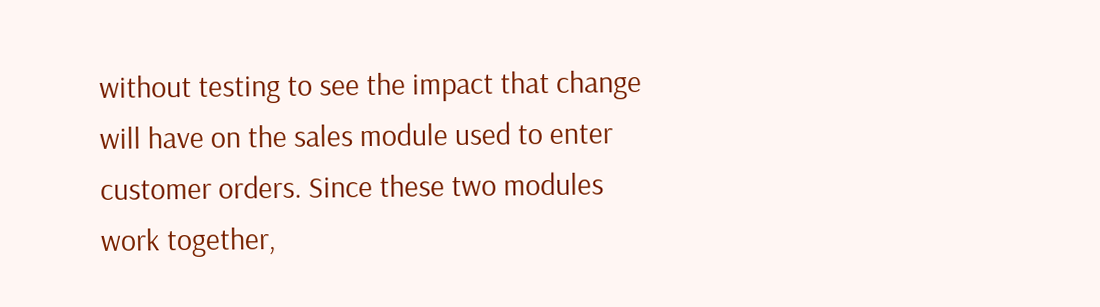without testing to see the impact that change will have on the sales module used to enter customer orders. Since these two modules work together,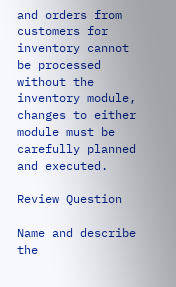and orders from customers for inventory cannot be processed without the inventory module, changes to either module must be carefully planned and executed.

Review Question

Name and describe the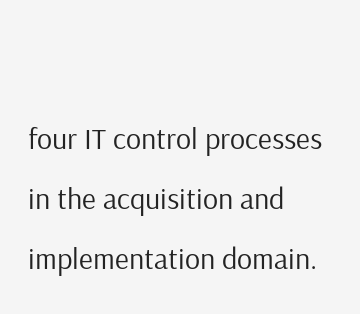four IT control processes in the acquisition and implementation domain.